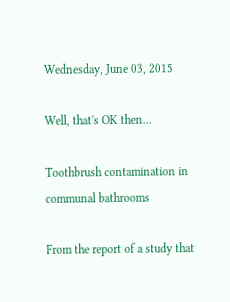Wednesday, June 03, 2015

Well, that's OK then...

Toothbrush contamination in communal bathrooms

From the report of a study that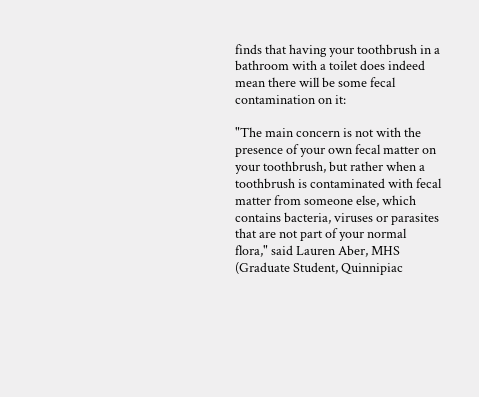finds that having your toothbrush in a bathroom with a toilet does indeed mean there will be some fecal contamination on it:

"The main concern is not with the presence of your own fecal matter on
your toothbrush, but rather when a toothbrush is contaminated with fecal
matter from someone else, which contains bacteria, viruses or parasites
that are not part of your normal flora," said Lauren Aber, MHS
(Graduate Student, Quinnipiac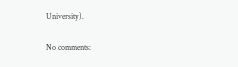University).

No comments: